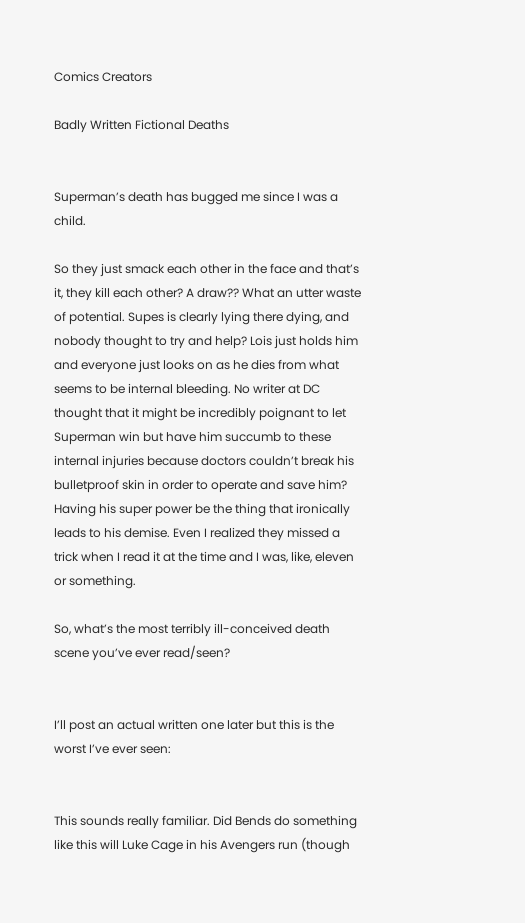Comics Creators

Badly Written Fictional Deaths


Superman’s death has bugged me since I was a child.

So they just smack each other in the face and that’s it, they kill each other? A draw?? What an utter waste of potential. Supes is clearly lying there dying, and nobody thought to try and help? Lois just holds him and everyone just looks on as he dies from what seems to be internal bleeding. No writer at DC thought that it might be incredibly poignant to let Superman win but have him succumb to these internal injuries because doctors couldn’t break his bulletproof skin in order to operate and save him? Having his super power be the thing that ironically leads to his demise. Even I realized they missed a trick when I read it at the time and I was, like, eleven or something.

So, what’s the most terribly ill-conceived death scene you’ve ever read/seen?


I’ll post an actual written one later but this is the worst I’ve ever seen:


This sounds really familiar. Did Bends do something like this will Luke Cage in his Avengers run (though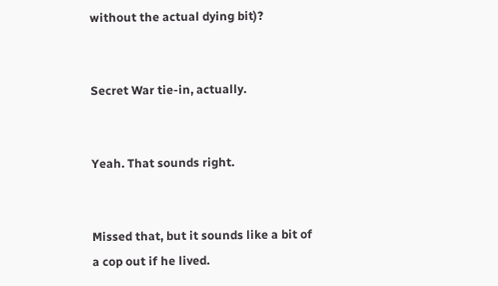without the actual dying bit)?


Secret War tie-in, actually.


Yeah. That sounds right.


Missed that, but it sounds like a bit of a cop out if he lived.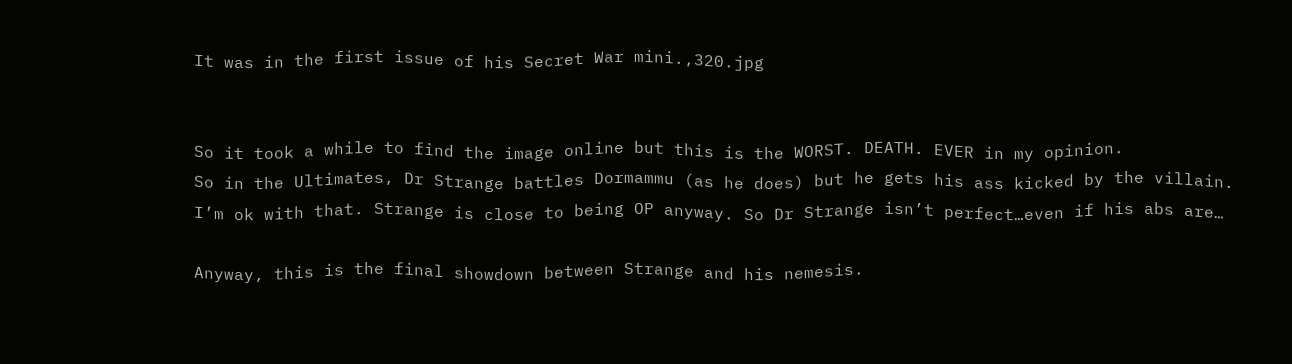It was in the first issue of his Secret War mini.,320.jpg


So it took a while to find the image online but this is the WORST. DEATH. EVER in my opinion.
So in the Ultimates, Dr Strange battles Dormammu (as he does) but he gets his ass kicked by the villain. I’m ok with that. Strange is close to being OP anyway. So Dr Strange isn’t perfect…even if his abs are…

Anyway, this is the final showdown between Strange and his nemesis.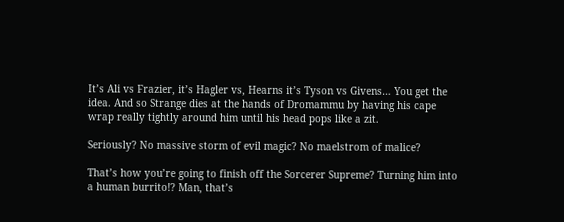It’s Ali vs Frazier, it’s Hagler vs, Hearns it’s Tyson vs Givens… You get the idea. And so Strange dies at the hands of Dromammu by having his cape wrap really tightly around him until his head pops like a zit.

Seriously? No massive storm of evil magic? No maelstrom of malice?

That’s how you’re going to finish off the Sorcerer Supreme? Turning him into a human burrito!? Man, that’s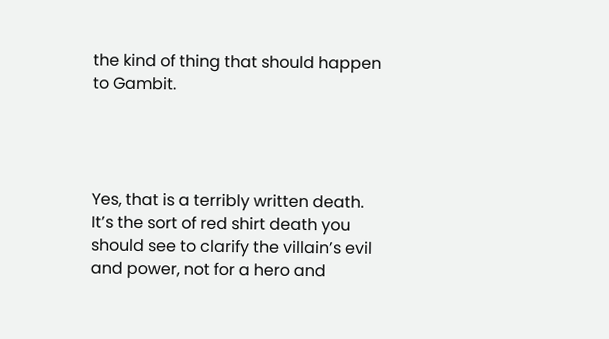the kind of thing that should happen to Gambit.




Yes, that is a terribly written death. It’s the sort of red shirt death you should see to clarify the villain’s evil and power, not for a hero and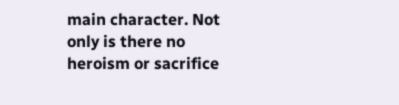main character. Not only is there no heroism or sacrifice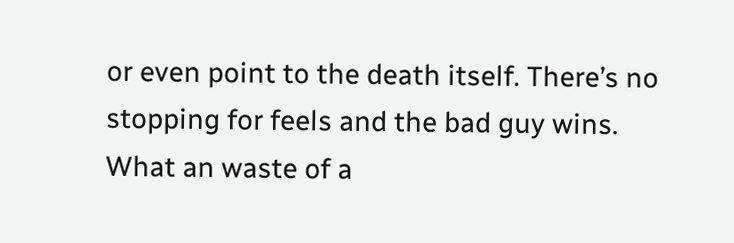or even point to the death itself. There’s no stopping for feels and the bad guy wins. What an waste of a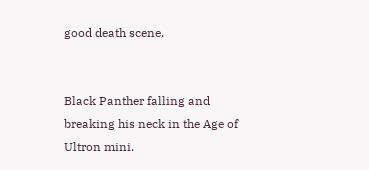good death scene.


Black Panther falling and breaking his neck in the Age of Ultron mini.